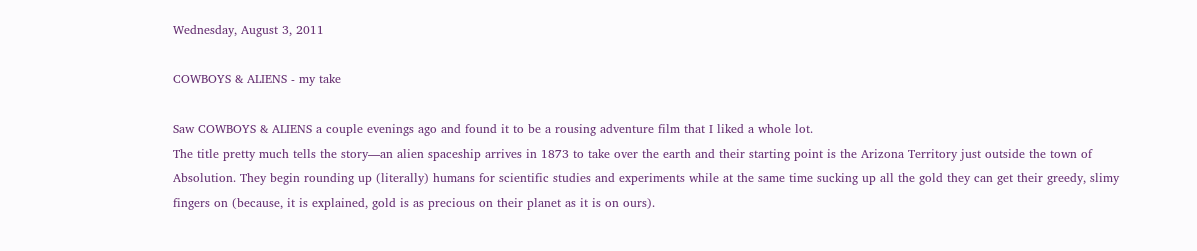Wednesday, August 3, 2011

COWBOYS & ALIENS - my take

Saw COWBOYS & ALIENS a couple evenings ago and found it to be a rousing adventure film that I liked a whole lot.
The title pretty much tells the story—an alien spaceship arrives in 1873 to take over the earth and their starting point is the Arizona Territory just outside the town of Absolution. They begin rounding up (literally) humans for scientific studies and experiments while at the same time sucking up all the gold they can get their greedy, slimy fingers on (because, it is explained, gold is as precious on their planet as it is on ours).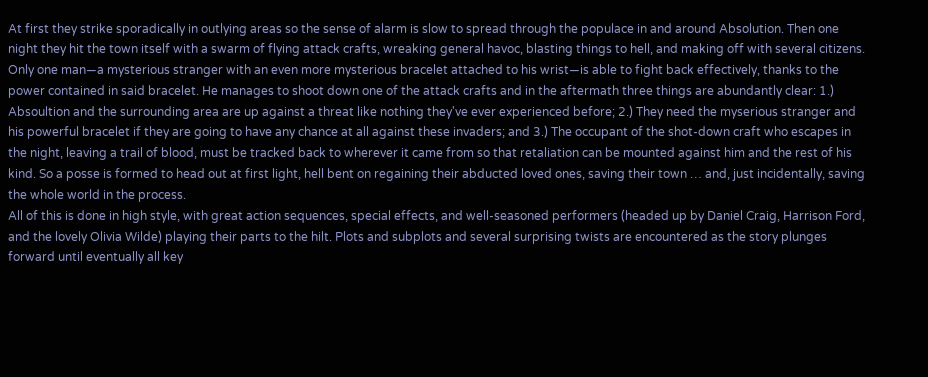At first they strike sporadically in outlying areas so the sense of alarm is slow to spread through the populace in and around Absolution. Then one night they hit the town itself with a swarm of flying attack crafts, wreaking general havoc, blasting things to hell, and making off with several citizens. Only one man—a mysterious stranger with an even more mysterious bracelet attached to his wrist—is able to fight back effectively, thanks to the power contained in said bracelet. He manages to shoot down one of the attack crafts and in the aftermath three things are abundantly clear: 1.) Absoultion and the surrounding area are up against a threat like nothing they've ever experienced before; 2.) They need the myserious stranger and his powerful bracelet if they are going to have any chance at all against these invaders; and 3.) The occupant of the shot-down craft who escapes in the night, leaving a trail of blood, must be tracked back to wherever it came from so that retaliation can be mounted against him and the rest of his kind. So a posse is formed to head out at first light, hell bent on regaining their abducted loved ones, saving their town … and, just incidentally, saving the whole world in the process.
All of this is done in high style, with great action sequences, special effects, and well-seasoned performers (headed up by Daniel Craig, Harrison Ford, and the lovely Olivia Wilde) playing their parts to the hilt. Plots and subplots and several surprising twists are encountered as the story plunges forward until eventually all key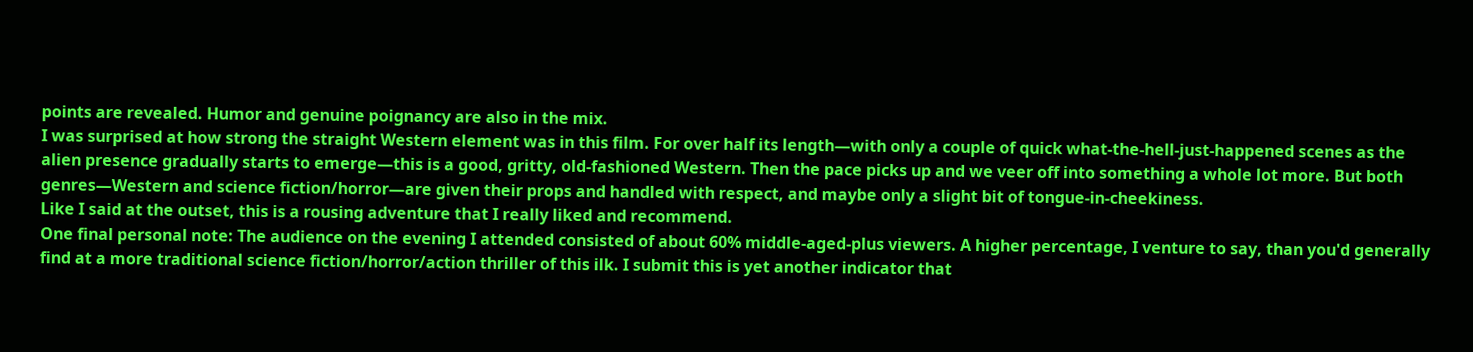points are revealed. Humor and genuine poignancy are also in the mix.
I was surprised at how strong the straight Western element was in this film. For over half its length—with only a couple of quick what-the-hell-just-happened scenes as the alien presence gradually starts to emerge—this is a good, gritty, old-fashioned Western. Then the pace picks up and we veer off into something a whole lot more. But both genres—Western and science fiction/horror—are given their props and handled with respect, and maybe only a slight bit of tongue-in-cheekiness.
Like I said at the outset, this is a rousing adventure that I really liked and recommend.
One final personal note: The audience on the evening I attended consisted of about 60% middle-aged-plus viewers. A higher percentage, I venture to say, than you'd generally find at a more traditional science fiction/horror/action thriller of this ilk. I submit this is yet another indicator that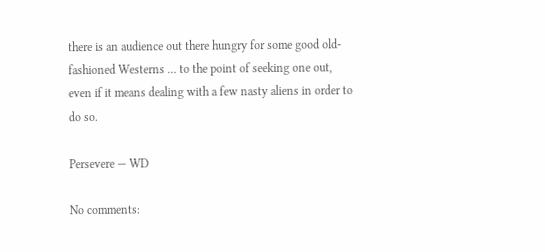there is an audience out there hungry for some good old-fashioned Westerns … to the point of seeking one out, even if it means dealing with a few nasty aliens in order to do so.

Persevere — WD

No comments: